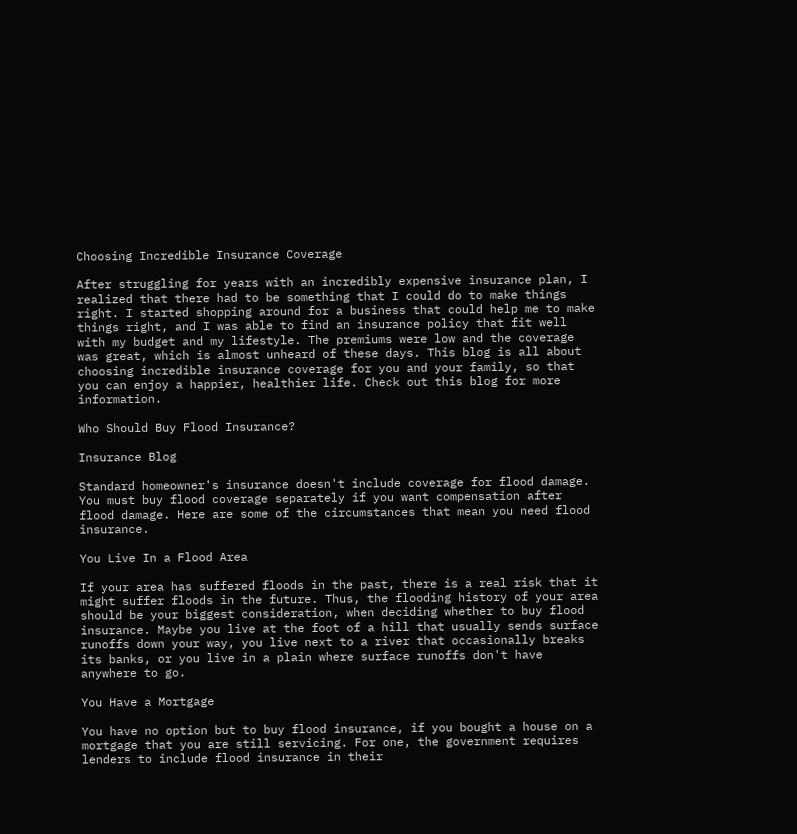Choosing Incredible Insurance Coverage

After struggling for years with an incredibly expensive insurance plan, I realized that there had to be something that I could do to make things right. I started shopping around for a business that could help me to make things right, and I was able to find an insurance policy that fit well with my budget and my lifestyle. The premiums were low and the coverage was great, which is almost unheard of these days. This blog is all about choosing incredible insurance coverage for you and your family, so that you can enjoy a happier, healthier life. Check out this blog for more information.

Who Should Buy Flood Insurance?

Insurance Blog

Standard homeowner's insurance doesn't include coverage for flood damage. You must buy flood coverage separately if you want compensation after flood damage. Here are some of the circumstances that mean you need flood insurance.

You Live In a Flood Area

If your area has suffered floods in the past, there is a real risk that it might suffer floods in the future. Thus, the flooding history of your area should be your biggest consideration, when deciding whether to buy flood insurance. Maybe you live at the foot of a hill that usually sends surface runoffs down your way, you live next to a river that occasionally breaks its banks, or you live in a plain where surface runoffs don't have anywhere to go.

You Have a Mortgage

You have no option but to buy flood insurance, if you bought a house on a mortgage that you are still servicing. For one, the government requires lenders to include flood insurance in their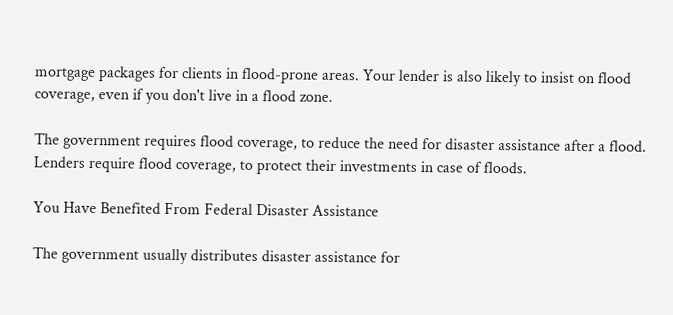mortgage packages for clients in flood-prone areas. Your lender is also likely to insist on flood coverage, even if you don't live in a flood zone.

The government requires flood coverage, to reduce the need for disaster assistance after a flood. Lenders require flood coverage, to protect their investments in case of floods.

You Have Benefited From Federal Disaster Assistance

The government usually distributes disaster assistance for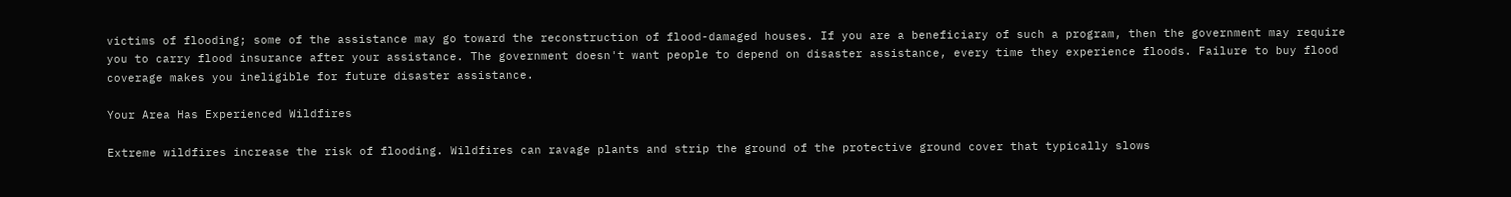victims of flooding; some of the assistance may go toward the reconstruction of flood-damaged houses. If you are a beneficiary of such a program, then the government may require you to carry flood insurance after your assistance. The government doesn't want people to depend on disaster assistance, every time they experience floods. Failure to buy flood coverage makes you ineligible for future disaster assistance.

Your Area Has Experienced Wildfires

Extreme wildfires increase the risk of flooding. Wildfires can ravage plants and strip the ground of the protective ground cover that typically slows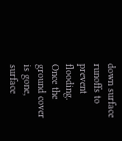down surface runoffs to prevent flooding. Once the ground cover is gone, surface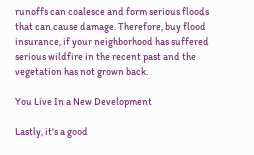runoffs can coalesce and form serious floods that can cause damage. Therefore, buy flood insurance, if your neighborhood has suffered serious wildfire in the recent past and the vegetation has not grown back.

You Live In a New Development

Lastly, it's a good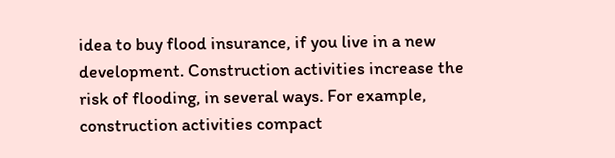idea to buy flood insurance, if you live in a new development. Construction activities increase the risk of flooding, in several ways. For example, construction activities compact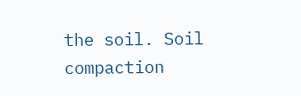the soil. Soil compaction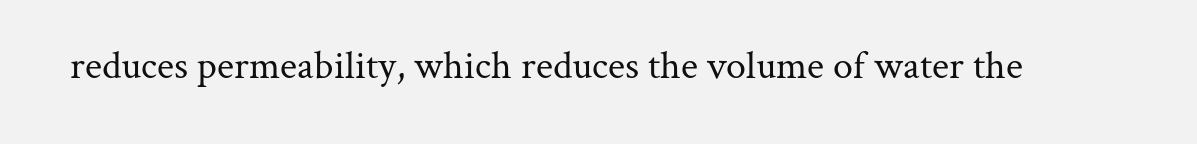reduces permeability, which reduces the volume of water the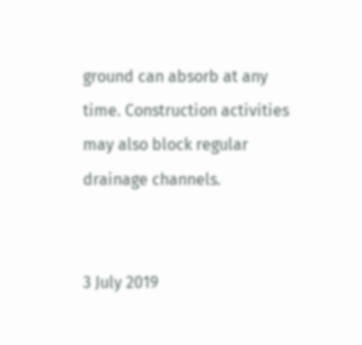ground can absorb at any time. Construction activities may also block regular drainage channels.


3 July 2019